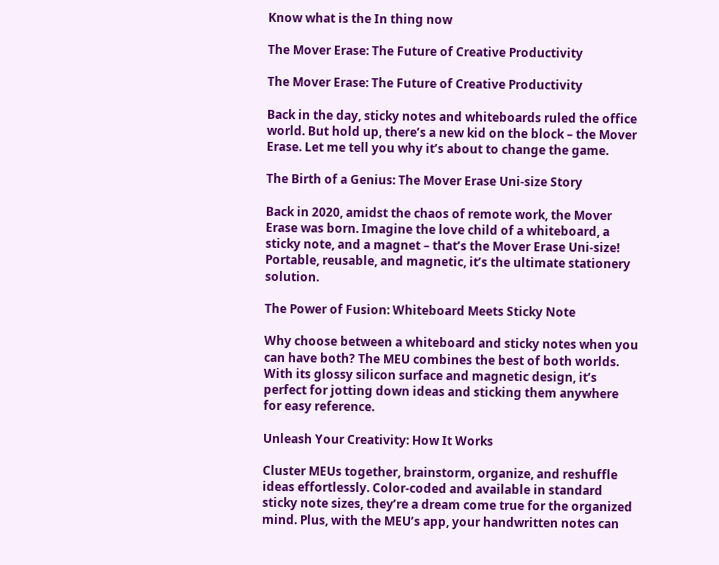Know what is the In thing now

The Mover Erase: The Future of Creative Productivity

The Mover Erase: The Future of Creative Productivity

Back in the day, sticky notes and whiteboards ruled the office world. But hold up, there’s a new kid on the block – the Mover Erase. Let me tell you why it’s about to change the game.

The Birth of a Genius: The Mover Erase Uni-size Story

Back in 2020, amidst the chaos of remote work, the Mover Erase was born. Imagine the love child of a whiteboard, a sticky note, and a magnet – that’s the Mover Erase Uni-size! Portable, reusable, and magnetic, it’s the ultimate stationery solution.

The Power of Fusion: Whiteboard Meets Sticky Note

Why choose between a whiteboard and sticky notes when you can have both? The MEU combines the best of both worlds. With its glossy silicon surface and magnetic design, it’s perfect for jotting down ideas and sticking them anywhere for easy reference.

Unleash Your Creativity: How It Works

Cluster MEUs together, brainstorm, organize, and reshuffle ideas effortlessly. Color-coded and available in standard sticky note sizes, they’re a dream come true for the organized mind. Plus, with the MEU’s app, your handwritten notes can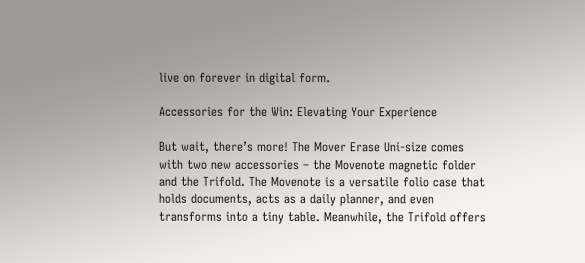live on forever in digital form.

Accessories for the Win: Elevating Your Experience

But wait, there’s more! The Mover Erase Uni-size comes with two new accessories – the Movenote magnetic folder and the Trifold. The Movenote is a versatile folio case that holds documents, acts as a daily planner, and even transforms into a tiny table. Meanwhile, the Trifold offers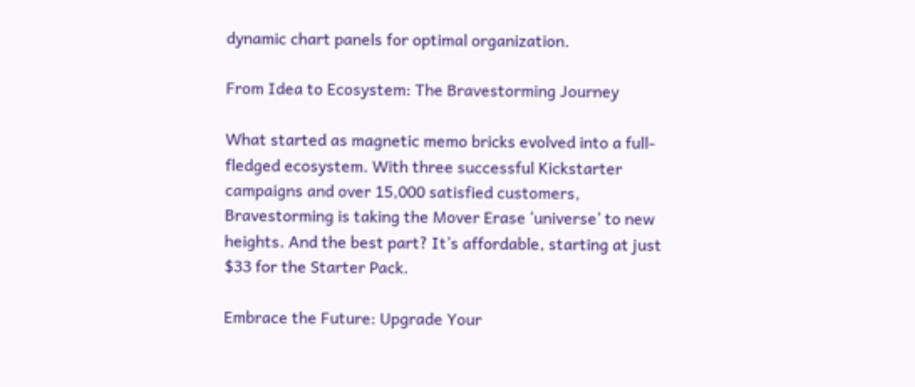dynamic chart panels for optimal organization.

From Idea to Ecosystem: The Bravestorming Journey

What started as magnetic memo bricks evolved into a full-fledged ecosystem. With three successful Kickstarter campaigns and over 15,000 satisfied customers, Bravestorming is taking the Mover Erase ‘universe’ to new heights. And the best part? It’s affordable, starting at just $33 for the Starter Pack.

Embrace the Future: Upgrade Your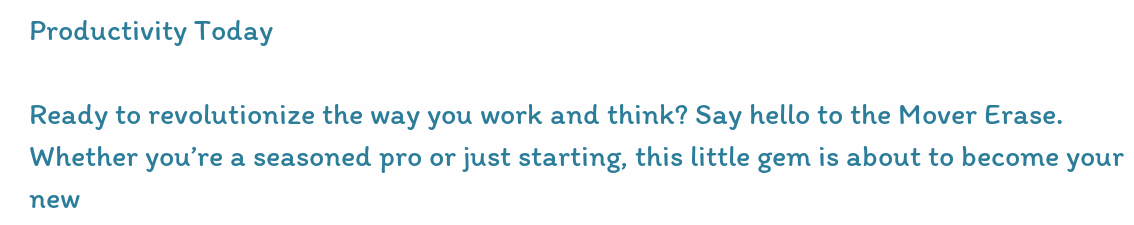Productivity Today

Ready to revolutionize the way you work and think? Say hello to the Mover Erase. Whether you’re a seasoned pro or just starting, this little gem is about to become your new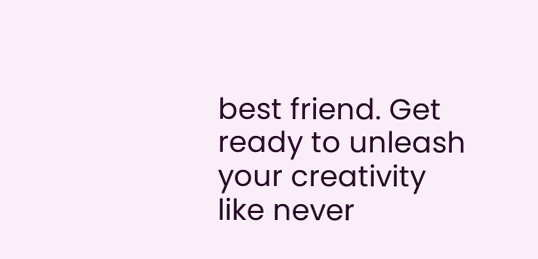best friend. Get ready to unleash your creativity like never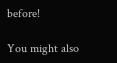before!

You might also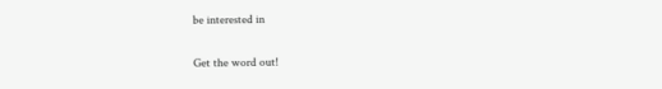be interested in

Get the word out!